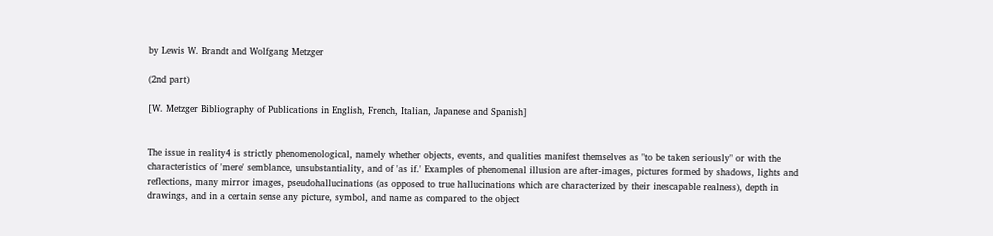by Lewis W. Brandt and Wolfgang Metzger

(2nd part)

[W. Metzger Bibliography of Publications in English, French, Italian, Japanese and Spanish]


The issue in reality4 is strictly phenomenological, namely whether objects, events, and qualities manifest themselves as "to be taken seriously" or with the characteristics of 'mere' semblance, unsubstantiality, and of 'as if.' Examples of phenomenal illusion are after-images, pictures formed by shadows, lights and reflections, many mirror images, pseudohallucinations (as opposed to true hallucinations which are characterized by their inescapable realness), depth in drawings, and in a certain sense any picture, symbol, and name as compared to the object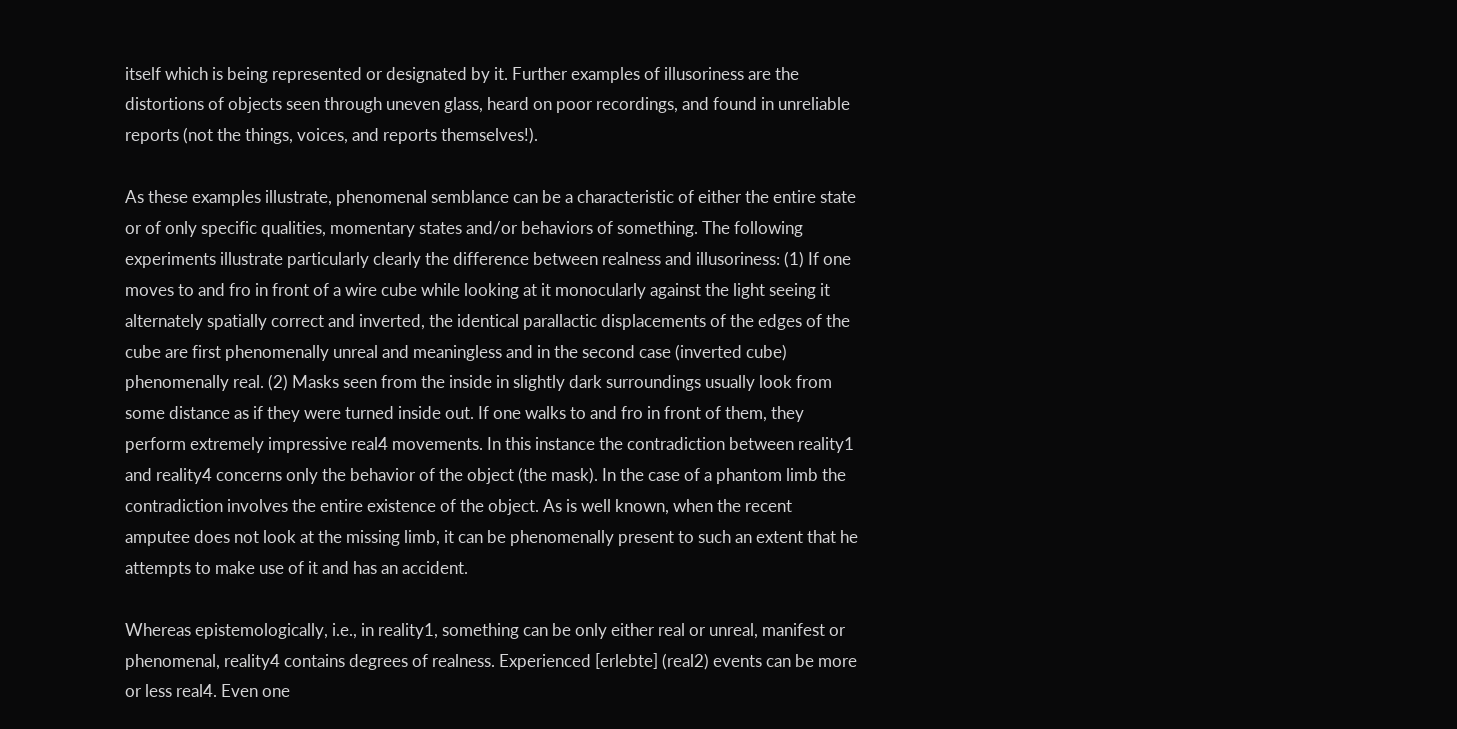itself which is being represented or designated by it. Further examples of illusoriness are the distortions of objects seen through uneven glass, heard on poor recordings, and found in unreliable reports (not the things, voices, and reports themselves!).

As these examples illustrate, phenomenal semblance can be a characteristic of either the entire state or of only specific qualities, momentary states and/or behaviors of something. The following experiments illustrate particularly clearly the difference between realness and illusoriness: (1) If one moves to and fro in front of a wire cube while looking at it monocularly against the light seeing it alternately spatially correct and inverted, the identical parallactic displacements of the edges of the cube are first phenomenally unreal and meaningless and in the second case (inverted cube) phenomenally real. (2) Masks seen from the inside in slightly dark surroundings usually look from some distance as if they were turned inside out. If one walks to and fro in front of them, they perform extremely impressive real4 movements. In this instance the contradiction between reality1 and reality4 concerns only the behavior of the object (the mask). In the case of a phantom limb the contradiction involves the entire existence of the object. As is well known, when the recent amputee does not look at the missing limb, it can be phenomenally present to such an extent that he attempts to make use of it and has an accident.

Whereas epistemologically, i.e., in reality1, something can be only either real or unreal, manifest or phenomenal, reality4 contains degrees of realness. Experienced [erlebte] (real2) events can be more or less real4. Even one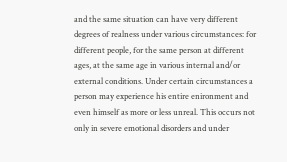and the same situation can have very different degrees of realness under various circumstances: for different people, for the same person at different ages, at the same age in various internal and/or external conditions. Under certain circumstances a person may experience his entire enironment and even himself as more or less unreal. This occurs not only in severe emotional disorders and under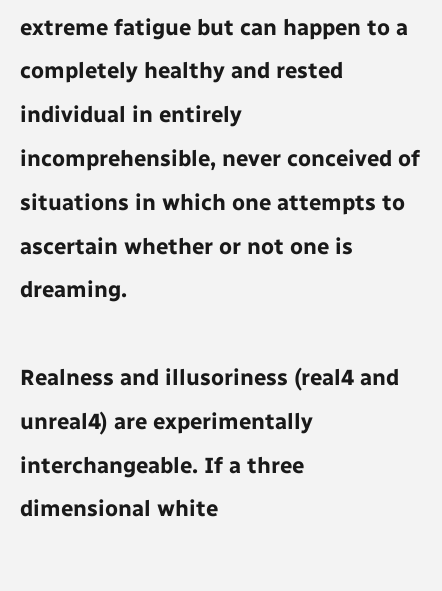extreme fatigue but can happen to a completely healthy and rested individual in entirely incomprehensible, never conceived of situations in which one attempts to ascertain whether or not one is dreaming.

Realness and illusoriness (real4 and unreal4) are experimentally interchangeable. If a three dimensional white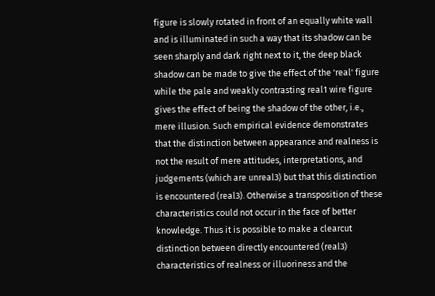figure is slowly rotated in front of an equally white wall and is illuminated in such a way that its shadow can be seen sharply and dark right next to it, the deep black shadow can be made to give the effect of the 'real' figure while the pale and weakly contrasting real1 wire figure gives the effect of being the shadow of the other, i.e., mere illusion. Such empirical evidence demonstrates that the distinction between appearance and realness is not the result of mere attitudes, interpretations, and judgements (which are unreal3) but that this distinction is encountered (real3). Otherwise a transposition of these characteristics could not occur in the face of better knowledge. Thus it is possible to make a clearcut distinction between directly encountered (real3) characteristics of realness or illuoriness and the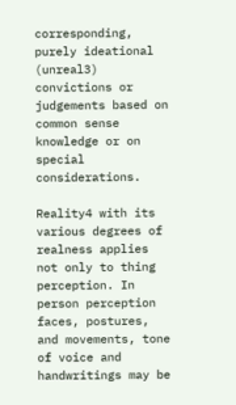corresponding, purely ideational (unreal3) convictions or judgements based on common sense knowledge or on special considerations.

Reality4 with its various degrees of realness applies not only to thing perception. In person perception faces, postures, and movements, tone of voice and handwritings may be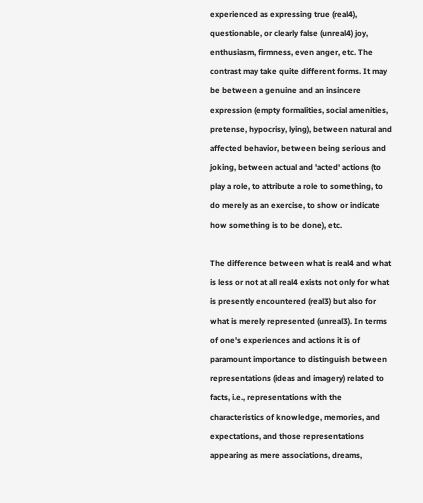experienced as expressing true (real4), questionable, or clearly false (unreal4) joy, enthusiasm, firmness, even anger, etc. The contrast may take quite different forms. It may be between a genuine and an insincere expression (empty formalities, social amenities, pretense, hypocrisy, lying), between natural and affected behavior, between being serious and joking, between actual and 'acted' actions (to play a role, to attribute a role to something, to do merely as an exercise, to show or indicate how something is to be done), etc.

The difference between what is real4 and what is less or not at all real4 exists not only for what is presently encountered (real3) but also for what is merely represented (unreal3). In terms of one's experiences and actions it is of paramount importance to distinguish between representations (ideas and imagery) related to facts, i.e., representations with the characteristics of knowledge, memories, and expectations, and those representations appearing as mere associations, dreams,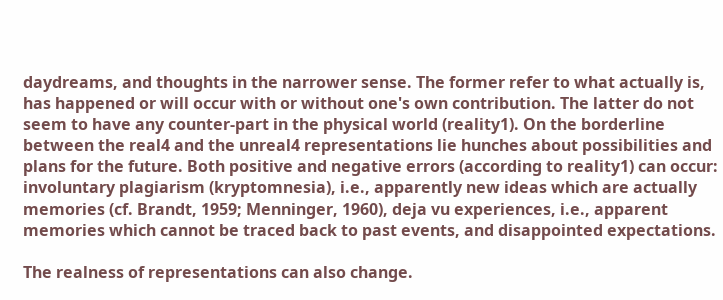daydreams, and thoughts in the narrower sense. The former refer to what actually is, has happened or will occur with or without one's own contribution. The latter do not seem to have any counter-part in the physical world (reality1). On the borderline between the real4 and the unreal4 representations lie hunches about possibilities and plans for the future. Both positive and negative errors (according to reality1) can occur: involuntary plagiarism (kryptomnesia), i.e., apparently new ideas which are actually memories (cf. Brandt, 1959; Menninger, 1960), deja vu experiences, i.e., apparent memories which cannot be traced back to past events, and disappointed expectations.

The realness of representations can also change.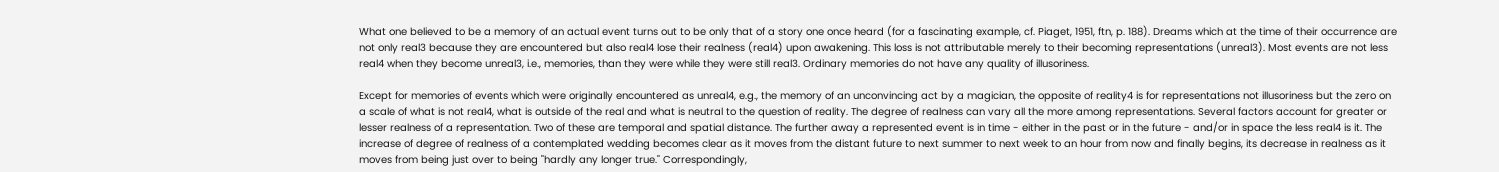What one believed to be a memory of an actual event turns out to be only that of a story one once heard (for a fascinating example, cf. Piaget, 1951, ftn, p. 188). Dreams which at the time of their occurrence are not only real3 because they are encountered but also real4 lose their realness (real4) upon awakening. This loss is not attributable merely to their becoming representations (unreal3). Most events are not less real4 when they become unreal3, i.e., memories, than they were while they were still real3. Ordinary memories do not have any quality of illusoriness.

Except for memories of events which were originally encountered as unreal4, e.g., the memory of an unconvincing act by a magician, the opposite of reality4 is for representations not illusoriness but the zero on a scale of what is not real4, what is outside of the real and what is neutral to the question of reality. The degree of realness can vary all the more among representations. Several factors account for greater or lesser realness of a representation. Two of these are temporal and spatial distance. The further away a represented event is in time - either in the past or in the future - and/or in space the less real4 is it. The increase of degree of realness of a contemplated wedding becomes clear as it moves from the distant future to next summer to next week to an hour from now and finally begins, its decrease in realness as it moves from being just over to being "hardly any longer true." Correspondingly,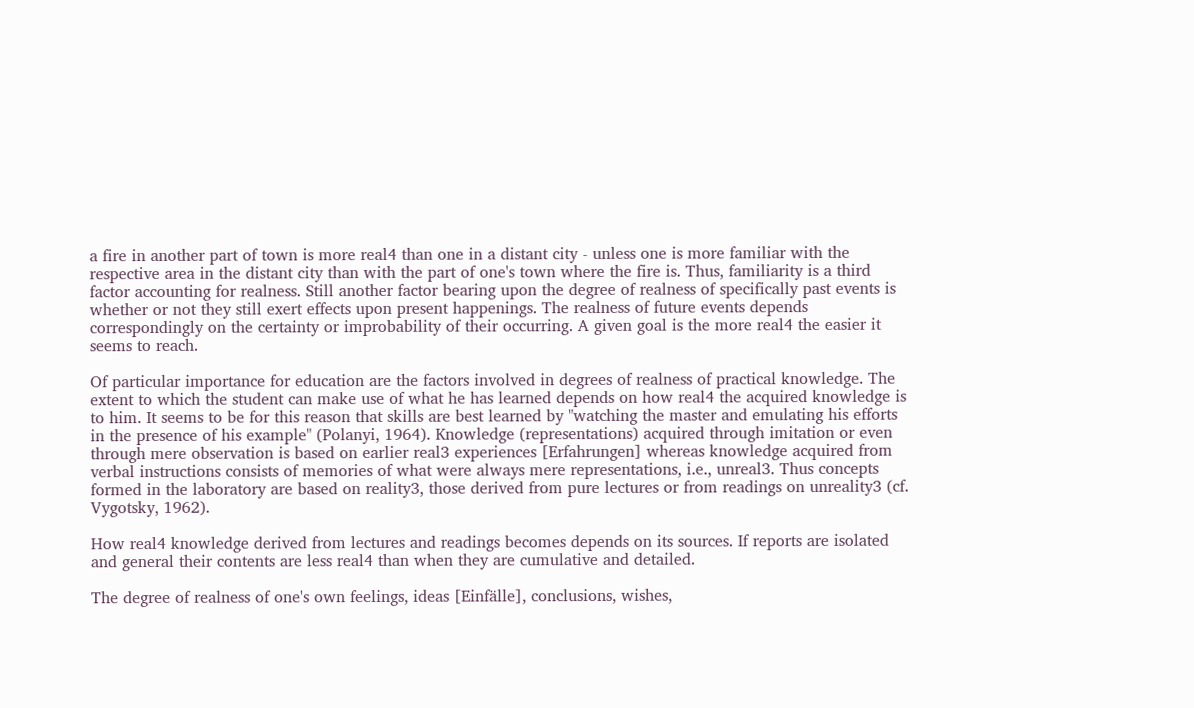a fire in another part of town is more real4 than one in a distant city - unless one is more familiar with the respective area in the distant city than with the part of one's town where the fire is. Thus, familiarity is a third factor accounting for realness. Still another factor bearing upon the degree of realness of specifically past events is whether or not they still exert effects upon present happenings. The realness of future events depends correspondingly on the certainty or improbability of their occurring. A given goal is the more real4 the easier it seems to reach.

Of particular importance for education are the factors involved in degrees of realness of practical knowledge. The extent to which the student can make use of what he has learned depends on how real4 the acquired knowledge is to him. It seems to be for this reason that skills are best learned by "watching the master and emulating his efforts in the presence of his example" (Polanyi, 1964). Knowledge (representations) acquired through imitation or even through mere observation is based on earlier real3 experiences [Erfahrungen] whereas knowledge acquired from verbal instructions consists of memories of what were always mere representations, i.e., unreal3. Thus concepts formed in the laboratory are based on reality3, those derived from pure lectures or from readings on unreality3 (cf. Vygotsky, 1962).

How real4 knowledge derived from lectures and readings becomes depends on its sources. If reports are isolated and general their contents are less real4 than when they are cumulative and detailed.

The degree of realness of one's own feelings, ideas [Einfälle], conclusions, wishes,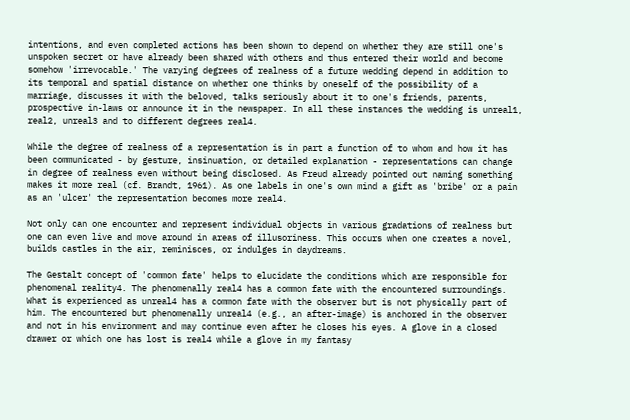intentions, and even completed actions has been shown to depend on whether they are still one's unspoken secret or have already been shared with others and thus entered their world and become somehow 'irrevocable.' The varying degrees of realness of a future wedding depend in addition to its temporal and spatial distance on whether one thinks by oneself of the possibility of a marriage, discusses it with the beloved, talks seriously about it to one's friends, parents, prospective in-laws or announce it in the newspaper. In all these instances the wedding is unreal1, real2, unreal3 and to different degrees real4.

While the degree of realness of a representation is in part a function of to whom and how it has been communicated - by gesture, insinuation, or detailed explanation - representations can change in degree of realness even without being disclosed. As Freud already pointed out naming something makes it more real (cf. Brandt, 1961). As one labels in one's own mind a gift as 'bribe' or a pain as an 'ulcer' the representation becomes more real4.

Not only can one encounter and represent individual objects in various gradations of realness but one can even live and move around in areas of illusoriness. This occurs when one creates a novel, builds castles in the air, reminisces, or indulges in daydreams.

The Gestalt concept of 'common fate' helps to elucidate the conditions which are responsible for phenomenal reality4. The phenomenally real4 has a common fate with the encountered surroundings. What is experienced as unreal4 has a common fate with the observer but is not physically part of him. The encountered but phenomenally unreal4 (e.g., an after-image) is anchored in the observer and not in his environment and may continue even after he closes his eyes. A glove in a closed drawer or which one has lost is real4 while a glove in my fantasy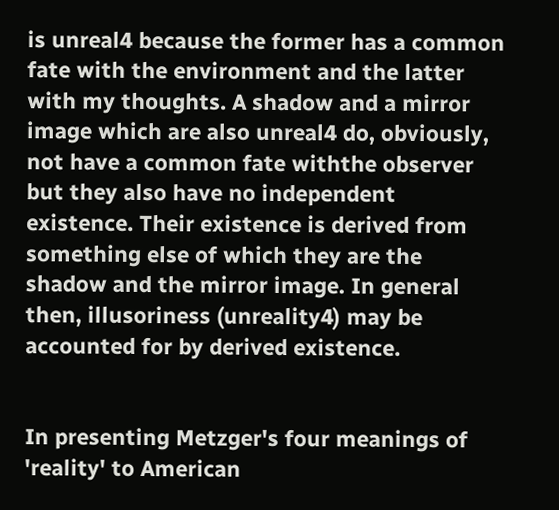is unreal4 because the former has a common fate with the environment and the latter with my thoughts. A shadow and a mirror image which are also unreal4 do, obviously, not have a common fate withthe observer but they also have no independent existence. Their existence is derived from something else of which they are the shadow and the mirror image. In general then, illusoriness (unreality4) may be accounted for by derived existence.


In presenting Metzger's four meanings of 'reality' to American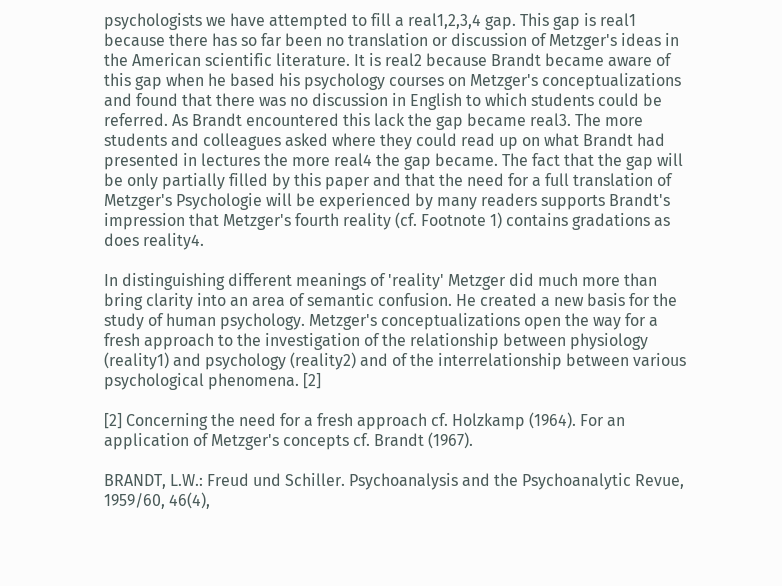psychologists we have attempted to fill a real1,2,3,4 gap. This gap is real1 because there has so far been no translation or discussion of Metzger's ideas in the American scientific literature. It is real2 because Brandt became aware of this gap when he based his psychology courses on Metzger's conceptualizations and found that there was no discussion in English to which students could be referred. As Brandt encountered this lack the gap became real3. The more students and colleagues asked where they could read up on what Brandt had presented in lectures the more real4 the gap became. The fact that the gap will be only partially filled by this paper and that the need for a full translation of Metzger's Psychologie will be experienced by many readers supports Brandt's impression that Metzger's fourth reality (cf. Footnote 1) contains gradations as does reality4.

In distinguishing different meanings of 'reality' Metzger did much more than bring clarity into an area of semantic confusion. He created a new basis for the study of human psychology. Metzger's conceptualizations open the way for a fresh approach to the investigation of the relationship between physiology (reality1) and psychology (reality2) and of the interrelationship between various psychological phenomena. [2]

[2] Concerning the need for a fresh approach cf. Holzkamp (1964). For an application of Metzger's concepts cf. Brandt (1967).

BRANDT, L.W.: Freud und Schiller. Psychoanalysis and the Psychoanalytic Revue, 1959/60, 46(4),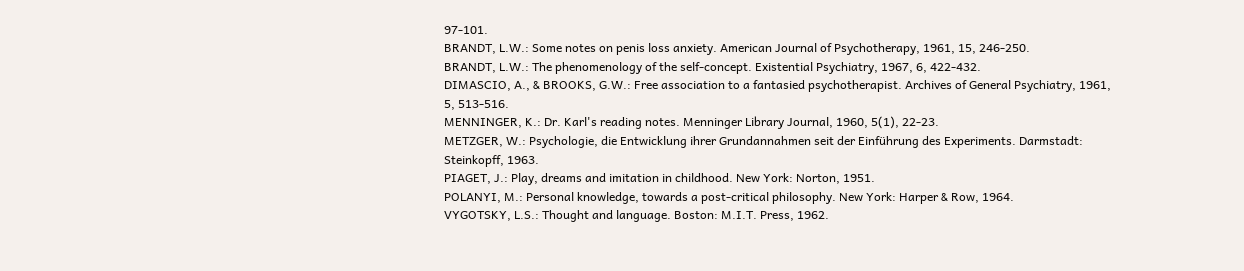97-101.
BRANDT, L.W.: Some notes on penis loss anxiety. American Journal of Psychotherapy, 1961, 15, 246-250.
BRANDT, L.W.: The phenomenology of the self-concept. Existential Psychiatry, 1967, 6, 422-432.
DIMASCIO, A., & BROOKS, G.W.: Free association to a fantasied psychotherapist. Archives of General Psychiatry, 1961, 5, 513-516.
MENNINGER, K.: Dr. Karl's reading notes. Menninger Library Journal, 1960, 5(1), 22-23.
METZGER, W.: Psychologie, die Entwicklung ihrer Grundannahmen seit der Einführung des Experiments. Darmstadt: Steinkopff, 1963.
PIAGET, J.: Play, dreams and imitation in childhood. New York: Norton, 1951.
POLANYI, M.: Personal knowledge, towards a post-critical philosophy. New York: Harper & Row, 1964.
VYGOTSKY, L.S.: Thought and language. Boston: M.I.T. Press, 1962.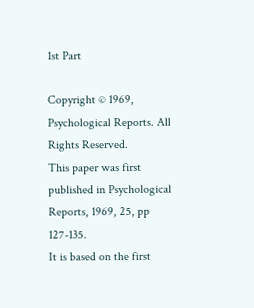1st Part

Copyright © 1969, Psychological Reports. All Rights Reserved.
This paper was first published in Psychological Reports, 1969, 25, pp 127-135.
It is based on the first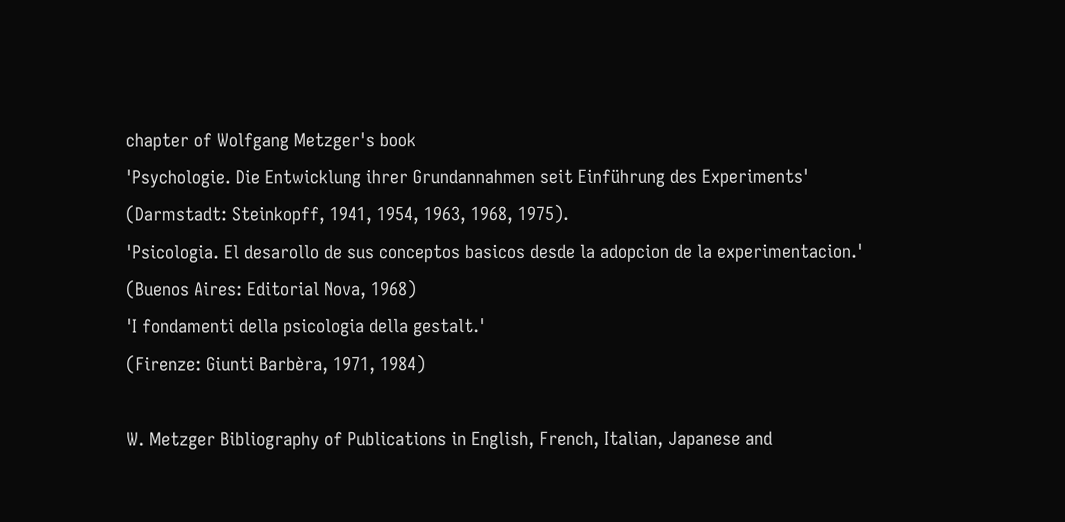chapter of Wolfgang Metzger's book
'Psychologie. Die Entwicklung ihrer Grundannahmen seit Einführung des Experiments'
(Darmstadt: Steinkopff, 1941, 1954, 1963, 1968, 1975).
'Psicologia. El desarollo de sus conceptos basicos desde la adopcion de la experimentacion.'
(Buenos Aires: Editorial Nova, 1968)
'I fondamenti della psicologia della gestalt.'
(Firenze: Giunti Barbèra, 1971, 1984)

W. Metzger Bibliography of Publications in English, French, Italian, Japanese and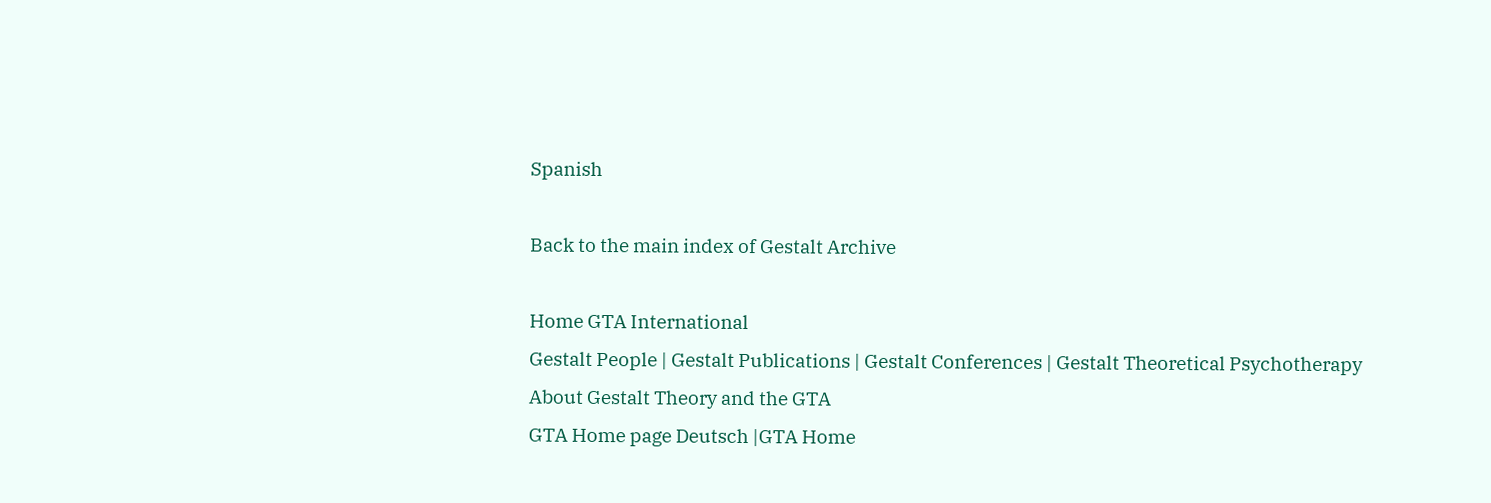Spanish

Back to the main index of Gestalt Archive

Home GTA International
Gestalt People | Gestalt Publications | Gestalt Conferences | Gestalt Theoretical Psychotherapy
About Gestalt Theory and the GTA
GTA Home page Deutsch |GTA Home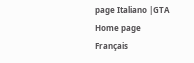page Italiano |GTA Home page Français